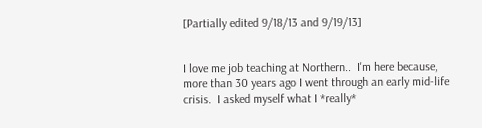[Partially edited 9/18/13 and 9/19/13]


I love me job teaching at Northern..  I'm here because, more than 30 years ago I went through an early mid-life crisis.  I asked myself what I *really*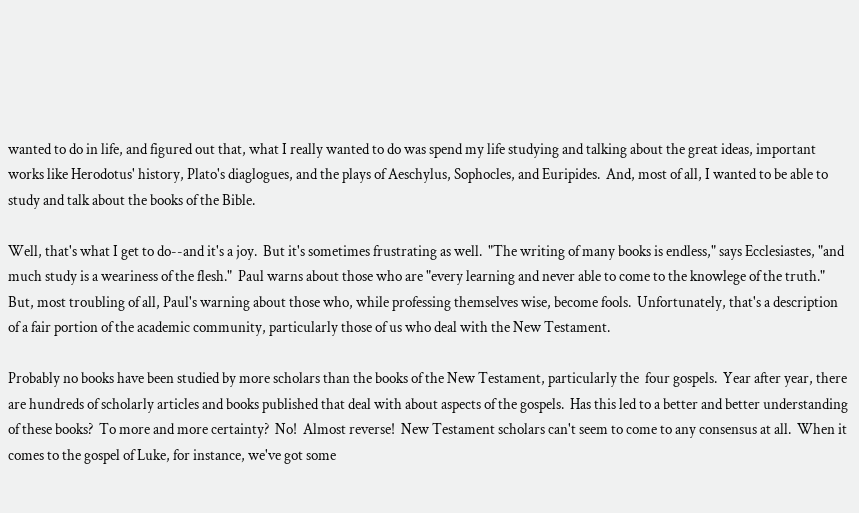wanted to do in life, and figured out that, what I really wanted to do was spend my life studying and talking about the great ideas, important works like Herodotus' history, Plato's diaglogues, and the plays of Aeschylus, Sophocles, and Euripides.  And, most of all, I wanted to be able to study and talk about the books of the Bible.

Well, that's what I get to do--and it's a joy.  But it's sometimes frustrating as well.  "The writing of many books is endless," says Ecclesiastes, "and much study is a weariness of the flesh."  Paul warns about those who are "every learning and never able to come to the knowlege of the truth."  But, most troubling of all, Paul's warning about those who, while professing themselves wise, become fools.  Unfortunately, that's a description of a fair portion of the academic community, particularly those of us who deal with the New Testament.

Probably no books have been studied by more scholars than the books of the New Testament, particularly the  four gospels.  Year after year, there are hundreds of scholarly articles and books published that deal with about aspects of the gospels.  Has this led to a better and better understanding of these books?  To more and more certainty?  No!  Almost reverse!  New Testament scholars can't seem to come to any consensus at all.  When it comes to the gospel of Luke, for instance, we've got some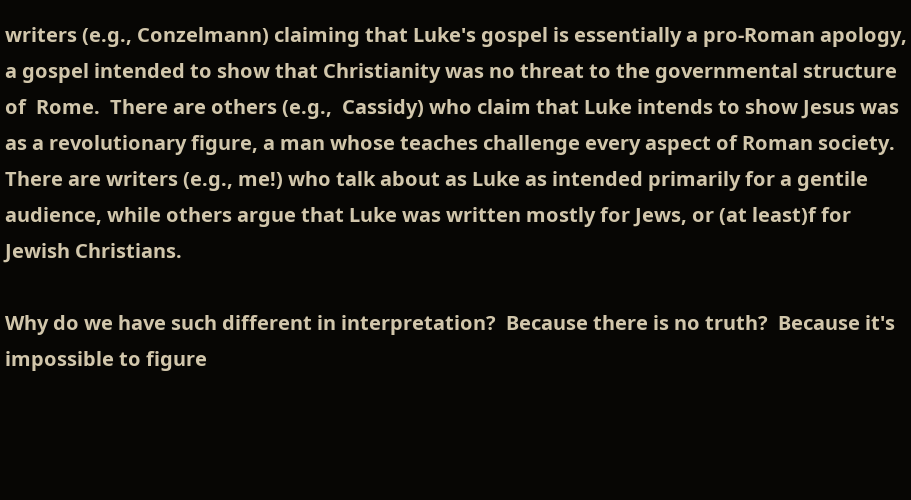writers (e.g., Conzelmann) claiming that Luke's gospel is essentially a pro-Roman apology, a gospel intended to show that Christianity was no threat to the governmental structure of  Rome.  There are others (e.g.,  Cassidy) who claim that Luke intends to show Jesus was as a revolutionary figure, a man whose teaches challenge every aspect of Roman society. There are writers (e.g., me!) who talk about as Luke as intended primarily for a gentile audience, while others argue that Luke was written mostly for Jews, or (at least)f for Jewish Christians.

Why do we have such different in interpretation?  Because there is no truth?  Because it's impossible to figure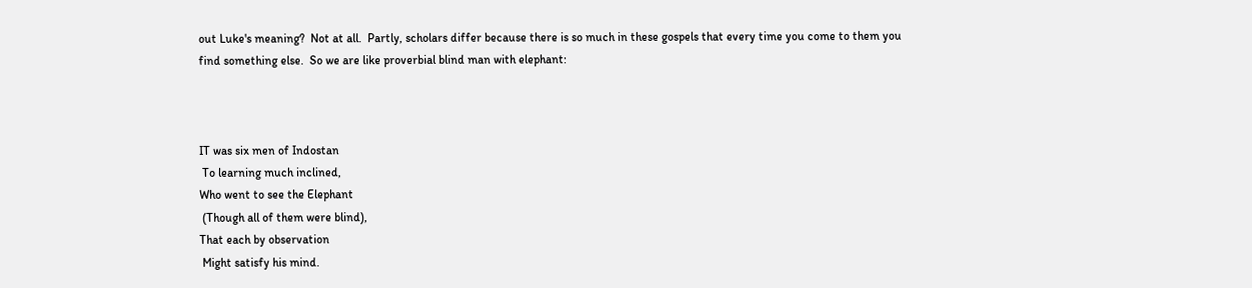out Luke's meaning?  Not at all.  Partly, scholars differ because there is so much in these gospels that every time you come to them you find something else.  So we are like proverbial blind man with elephant:



IT was six men of Indostan
 To learning much inclined,
Who went to see the Elephant
 (Though all of them were blind),
That each by observation
 Might satisfy his mind.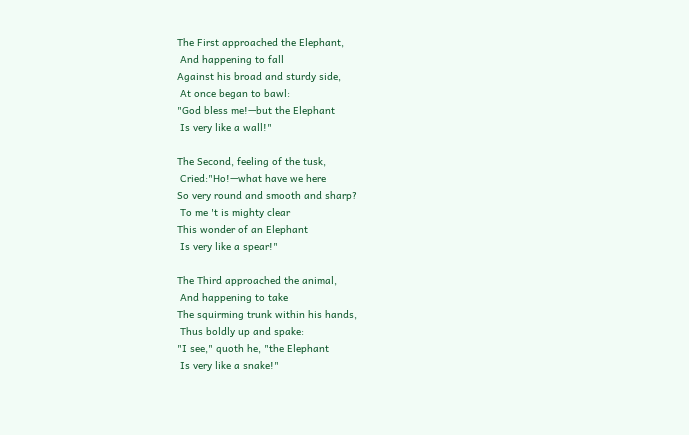The First approached the Elephant,
 And happening to fall
Against his broad and sturdy side,
 At once began to bawl:
"God bless me!—but the Elephant
 Is very like a wall!"

The Second, feeling of the tusk,
 Cried:"Ho!—what have we here
So very round and smooth and sharp?
 To me 't is mighty clear
This wonder of an Elephant
 Is very like a spear!"

The Third approached the animal,
 And happening to take
The squirming trunk within his hands,
 Thus boldly up and spake:
"I see," quoth he, "the Elephant
 Is very like a snake!"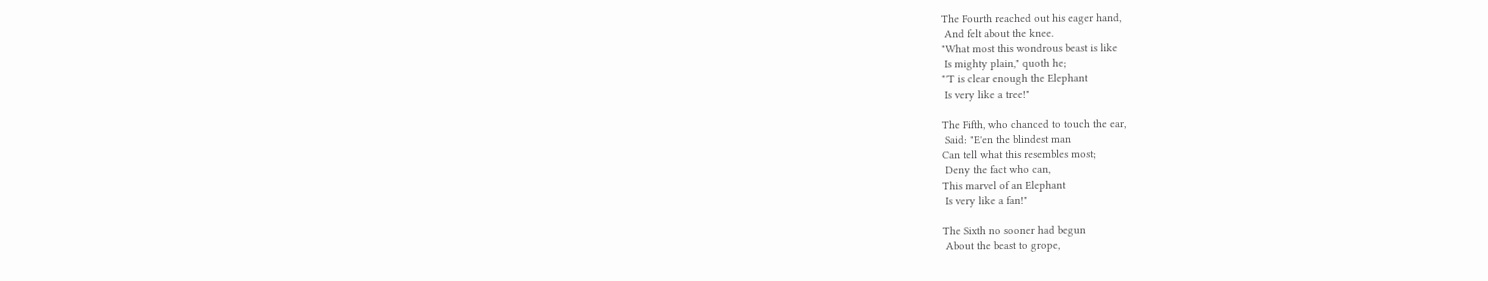The Fourth reached out his eager hand,
 And felt about the knee.
"What most this wondrous beast is like
 Is mighty plain," quoth he;
"'T is clear enough the Elephant
 Is very like a tree!"

The Fifth, who chanced to touch the ear,
 Said: "E'en the blindest man
Can tell what this resembles most;
 Deny the fact who can,
This marvel of an Elephant
 Is very like a fan!"

The Sixth no sooner had begun
 About the beast to grope,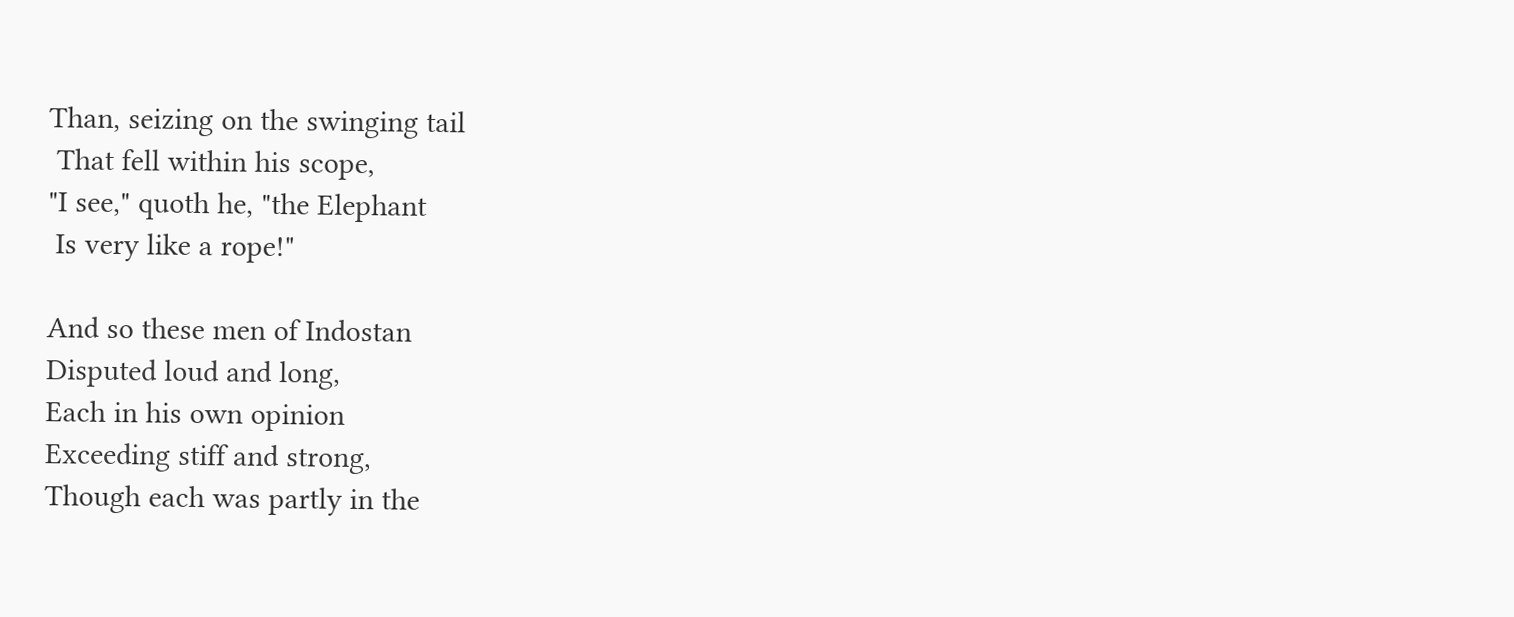Than, seizing on the swinging tail
 That fell within his scope,
"I see," quoth he, "the Elephant
 Is very like a rope!"

And so these men of Indostan
Disputed loud and long,
Each in his own opinion
Exceeding stiff and strong,
Though each was partly in the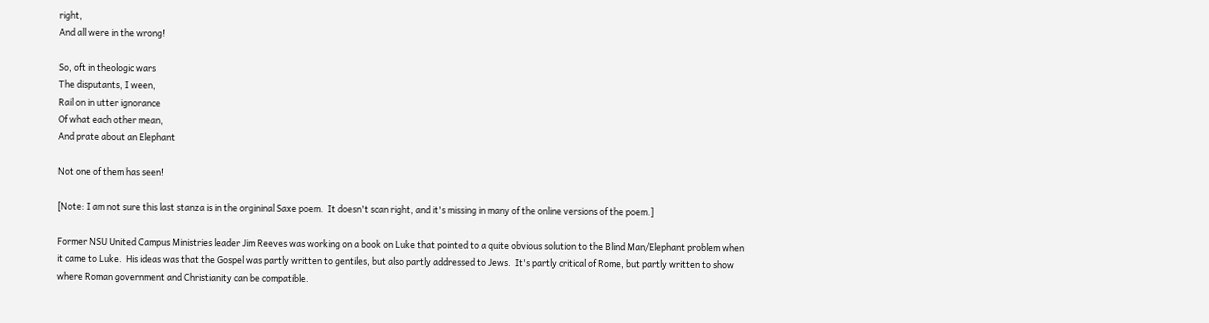right,
And all were in the wrong!

So, oft in theologic wars
The disputants, I ween,
Rail on in utter ignorance
Of what each other mean,
And prate about an Elephant

Not one of them has seen!

[Note: I am not sure this last stanza is in the orgininal Saxe poem.  It doesn't scan right, and it's missing in many of the online versions of the poem.]

Former NSU United Campus Ministries leader Jim Reeves was working on a book on Luke that pointed to a quite obvious solution to the Blind Man/Elephant problem when it came to Luke.  His ideas was that the Gospel was partly written to gentiles, but also partly addressed to Jews.  It's partly critical of Rome, but partly written to show where Roman government and Christianity can be compatible.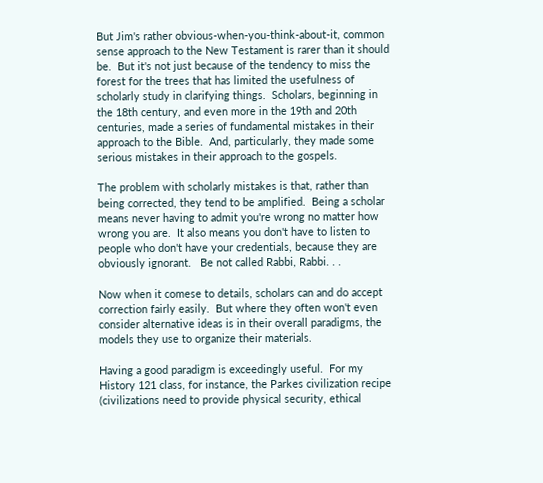But Jim's rather obvious-when-you-think-about-it, common sense approach to the New Testament is rarer than it should be.  But it's not just because of the tendency to miss the forest for the trees that has limited the usefulness of  scholarly study in clarifying things.  Scholars, beginning in the 18th century, and even more in the 19th and 20th centuries, made a series of fundamental mistakes in their approach to the Bible.  And, particularly, they made some serious mistakes in their approach to the gospels.

The problem with scholarly mistakes is that, rather than being corrected, they tend to be amplified.  Being a scholar means never having to admit you're wrong no matter how wrong you are.  It also means you don't have to listen to people who don't have your credentials, because they are obviously ignorant.   Be not called Rabbi, Rabbi. . .

Now when it comese to details, scholars can and do accept correction fairly easily.  But where they often won't even consider alternative ideas is in their overall paradigms, the models they use to organize their materials.

Having a good paradigm is exceedingly useful.  For my History 121 class, for instance, the Parkes civilization recipe (civilizations need to provide physical security, ethical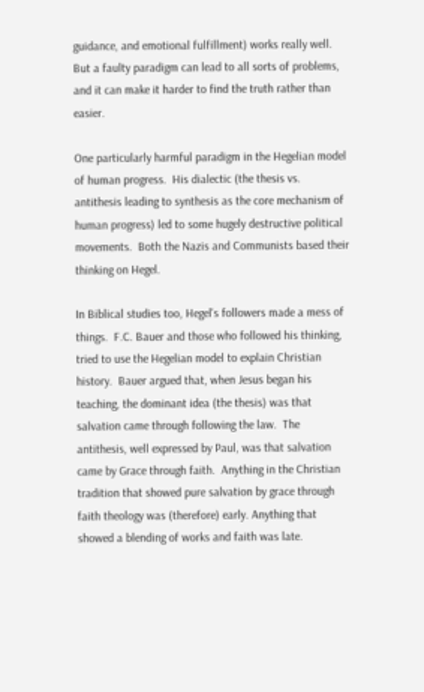guidance, and emotional fulfillment) works really well.  But a faulty paradigm can lead to all sorts of problems, and it can make it harder to find the truth rather than easier.

One particularly harmful paradigm in the Hegelian model of human progress.  His dialectic (the thesis vs. antithesis leading to synthesis as the core mechanism of human progress) led to some hugely destructive political movements.  Both the Nazis and Communists based their thinking on Hegel.

In Biblical studies too, Hegel's followers made a mess of things.  F.C. Bauer and those who followed his thinking, tried to use the Hegelian model to explain Christian history.  Bauer argued that, when Jesus began his teaching, the dominant idea (the thesis) was that salvation came through following the law.  The antithesis, well expressed by Paul, was that salvation came by Grace through faith.  Anything in the Christian tradition that showed pure salvation by grace through faith theology was (therefore) early. Anything that showed a blending of works and faith was late.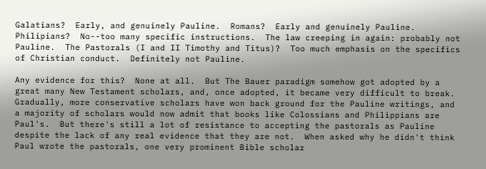Galatians?  Early, and genuinely Pauline.  Romans?  Early and genuinely Pauline.  Philipians?  No--too many specific instructions.  The law creeping in again: probably not Pauline.  The Pastorals (I and II Timothy and Titus)?  Too much emphasis on the specifics of Christian conduct.  Definitely not Pauline.

Any evidence for this?  None at all.  But The Bauer paradigm somehow got adopted by a great many New Testament scholars, and, once adopted, it became very difficult to break.  Gradually, more conservative scholars have won back ground for the Pauline writings, and a majority of scholars would now admit that books like Colossians and Philippians are Paul's.  But there's still a lot of resistance to accepting the pastorals as Pauline despite the lack of any real evidence that they are not.  When asked why he didn't think Paul wrote the pastorals, one very prominent Bible scholar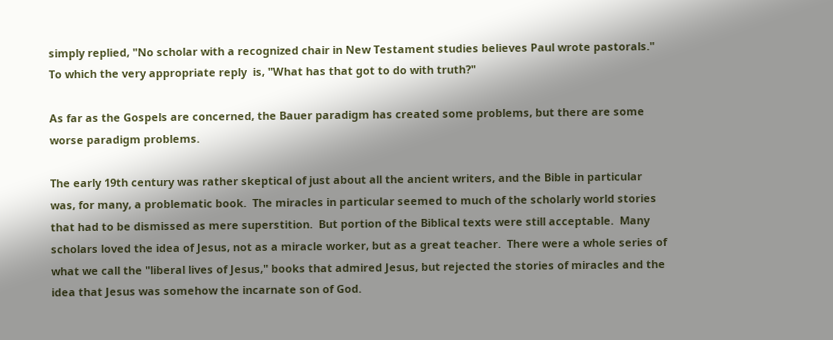simply replied, "No scholar with a recognized chair in New Testament studies believes Paul wrote pastorals."  To which the very appropriate reply  is, "What has that got to do with truth?"

As far as the Gospels are concerned, the Bauer paradigm has created some problems, but there are some worse paradigm problems.

The early 19th century was rather skeptical of just about all the ancient writers, and the Bible in particular was, for many, a problematic book.  The miracles in particular seemed to much of the scholarly world stories that had to be dismissed as mere superstition.  But portion of the Biblical texts were still acceptable.  Many scholars loved the idea of Jesus, not as a miracle worker, but as a great teacher.  There were a whole series of what we call the "liberal lives of Jesus," books that admired Jesus, but rejected the stories of miracles and the idea that Jesus was somehow the incarnate son of God.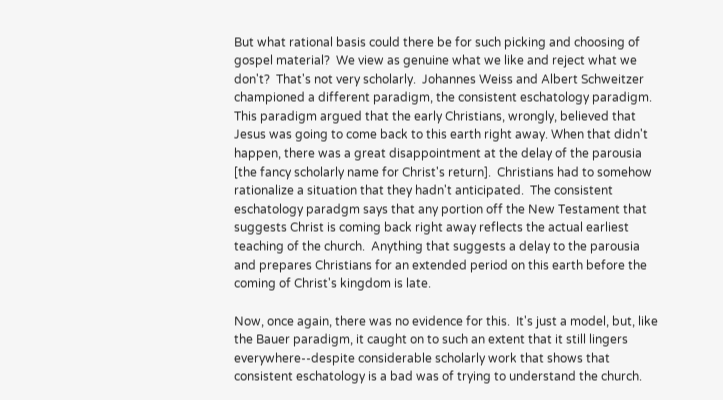But what rational basis could there be for such picking and choosing of gospel material?  We view as genuine what we like and reject what we don't?  That's not very scholarly.  Johannes Weiss and Albert Schweitzer championed a different paradigm, the consistent eschatology paradigm.  This paradigm argued that the early Christians, wrongly, believed that Jesus was going to come back to this earth right away. When that didn't happen, there was a great disappointment at the delay of the parousia [the fancy scholarly name for Christ's return].  Christians had to somehow rationalize a situation that they hadn't anticipated.  The consistent eschatology paradgm says that any portion off the New Testament that suggests Christ is coming back right away reflects the actual earliest teaching of the church.  Anything that suggests a delay to the parousia and prepares Christians for an extended period on this earth before the coming of Christ's kingdom is late.

Now, once again, there was no evidence for this.  It's just a model, but, like the Bauer paradigm, it caught on to such an extent that it still lingers everywhere--despite considerable scholarly work that shows that consistent eschatology is a bad was of trying to understand the church.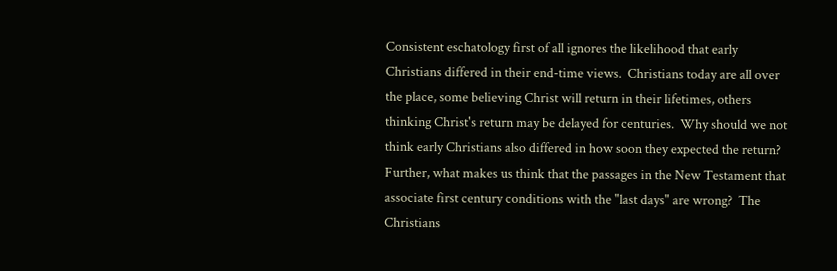Consistent eschatology first of all ignores the likelihood that early Christians differed in their end-time views.  Christians today are all over the place, some believing Christ will return in their lifetimes, others thinking Christ's return may be delayed for centuries.  Why should we not think early Christians also differed in how soon they expected the return?  Further, what makes us think that the passages in the New Testament that associate first century conditions with the "last days" are wrong?  The Christians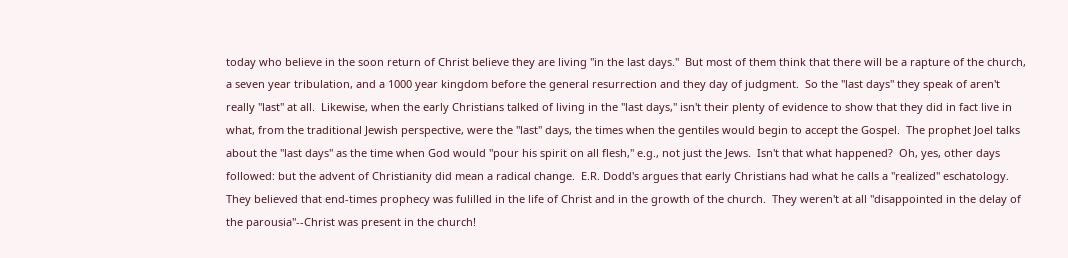today who believe in the soon return of Christ believe they are living "in the last days."  But most of them think that there will be a rapture of the church, a seven year tribulation, and a 1000 year kingdom before the general resurrection and they day of judgment.  So the "last days" they speak of aren't really "last" at all.  Likewise, when the early Christians talked of living in the "last days," isn't their plenty of evidence to show that they did in fact live in what, from the traditional Jewish perspective, were the "last" days, the times when the gentiles would begin to accept the Gospel.  The prophet Joel talks about the "last days" as the time when God would "pour his spirit on all flesh," e.g., not just the Jews.  Isn't that what happened?  Oh, yes, other days followed: but the advent of Christianity did mean a radical change.  E.R. Dodd's argues that early Christians had what he calls a "realized" eschatology.  They believed that end-times prophecy was fulilled in the life of Christ and in the growth of the church.  They weren't at all "disappointed in the delay of the parousia"--Christ was present in the church!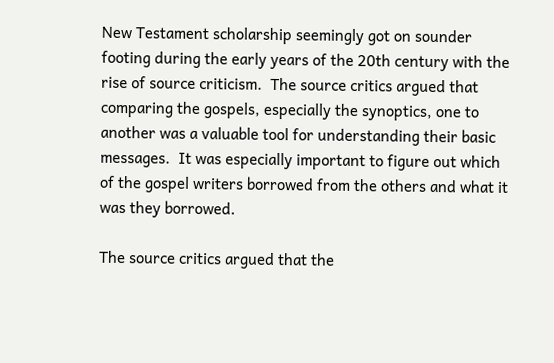New Testament scholarship seemingly got on sounder footing during the early years of the 20th century with the rise of source criticism.  The source critics argued that comparing the gospels, especially the synoptics, one to another was a valuable tool for understanding their basic messages.  It was especially important to figure out which of the gospel writers borrowed from the others and what it was they borrowed.

The source critics argued that the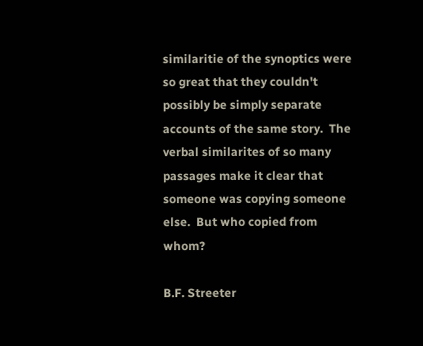similaritie of the synoptics were so great that they couldn't possibly be simply separate accounts of the same story.  The verbal similarites of so many passages make it clear that someone was copying someone else.  But who copied from whom?

B.F. Streeter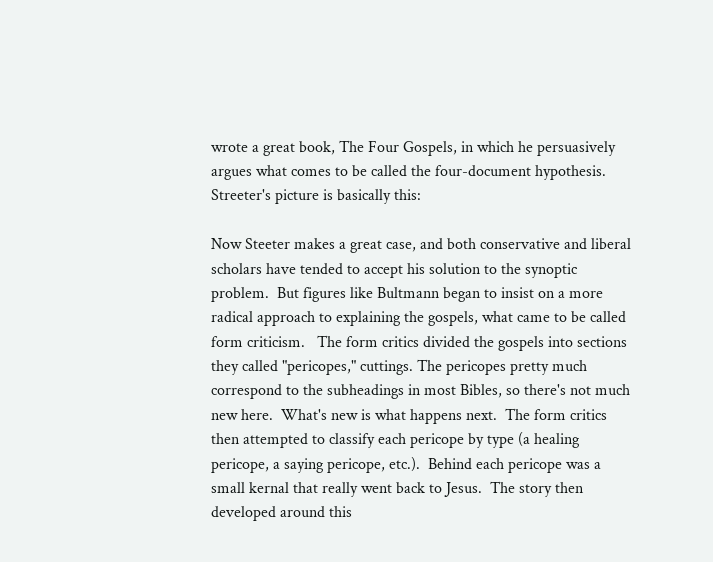wrote a great book, The Four Gospels, in which he persuasively argues what comes to be called the four-document hypothesis.  Streeter's picture is basically this:

Now Steeter makes a great case, and both conservative and liberal scholars have tended to accept his solution to the synoptic problem.  But figures like Bultmann began to insist on a more radical approach to explaining the gospels, what came to be called form criticism.   The form critics divided the gospels into sections they called "pericopes," cuttings. The pericopes pretty much correspond to the subheadings in most Bibles, so there's not much new here.  What's new is what happens next.  The form critics then attempted to classify each pericope by type (a healing pericope, a saying pericope, etc.).  Behind each pericope was a small kernal that really went back to Jesus.  The story then developed around this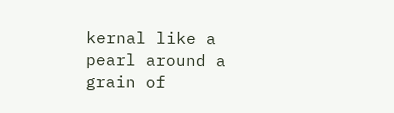kernal like a pearl around a grain of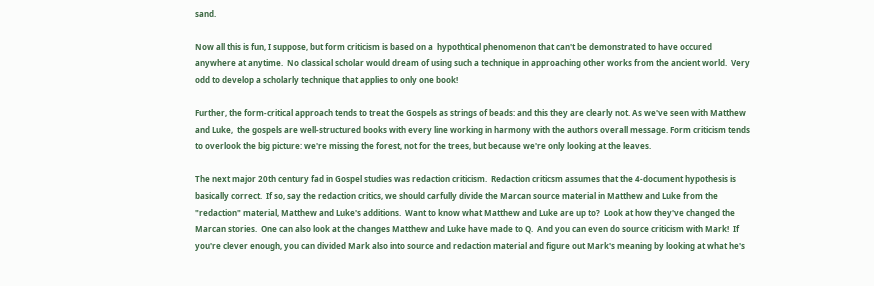sand.

Now all this is fun, I suppose, but form criticism is based on a  hypothtical phenomenon that can't be demonstrated to have occured anywhere at anytime.  No classical scholar would dream of using such a technique in approaching other works from the ancient world.  Very odd to develop a scholarly technique that applies to only one book!

Further, the form-critical approach tends to treat the Gospels as strings of beads: and this they are clearly not. As we've seen with Matthew and Luke,  the gospels are well-structured books with every line working in harmony with the authors overall message. Form criticism tends to overlook the big picture: we're missing the forest, not for the trees, but because we're only looking at the leaves.

The next major 20th century fad in Gospel studies was redaction criticism.  Redaction criticsm assumes that the 4-document hypothesis is basically correct.  If so, say the redaction critics, we should carfully divide the Marcan source material in Matthew and Luke from the "redaction" material, Matthew and Luke's additions.  Want to know what Matthew and Luke are up to?  Look at how they've changed the Marcan stories.  One can also look at the changes Matthew and Luke have made to Q.  And you can even do source criticism with Mark!  If you're clever enough, you can divided Mark also into source and redaction material and figure out Mark's meaning by looking at what he's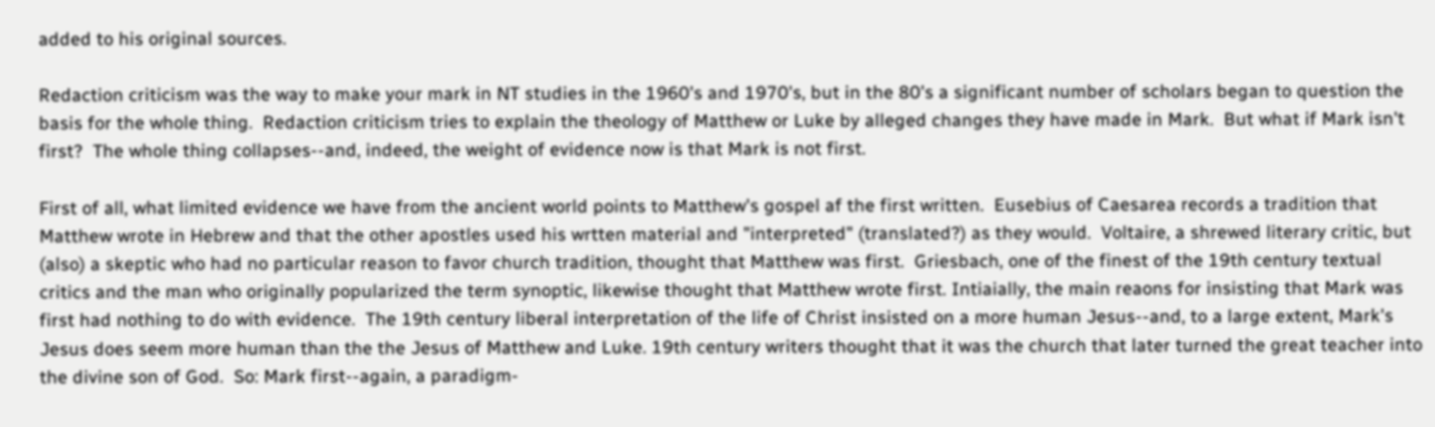added to his original sources.

Redaction criticism was the way to make your mark in NT studies in the 1960's and 1970's, but in the 80's a significant number of scholars began to question the basis for the whole thing.  Redaction criticism tries to explain the theology of Matthew or Luke by alleged changes they have made in Mark.  But what if Mark isn't first?  The whole thing collapses--and, indeed, the weight of evidence now is that Mark is not first.

First of all, what limited evidence we have from the ancient world points to Matthew's gospel af the first written.  Eusebius of Caesarea records a tradition that Matthew wrote in Hebrew and that the other apostles used his wrtten material and "interpreted" (translated?) as they would.  Voltaire, a shrewed literary critic, but (also) a skeptic who had no particular reason to favor church tradition, thought that Matthew was first.  Griesbach, one of the finest of the 19th century textual critics and the man who originally popularized the term synoptic, likewise thought that Matthew wrote first. Intiaially, the main reaons for insisting that Mark was first had nothing to do with evidence.  The 19th century liberal interpretation of the life of Christ insisted on a more human Jesus--and, to a large extent, Mark's Jesus does seem more human than the the Jesus of Matthew and Luke. 19th century writers thought that it was the church that later turned the great teacher into the divine son of God.  So: Mark first--again, a paradigm-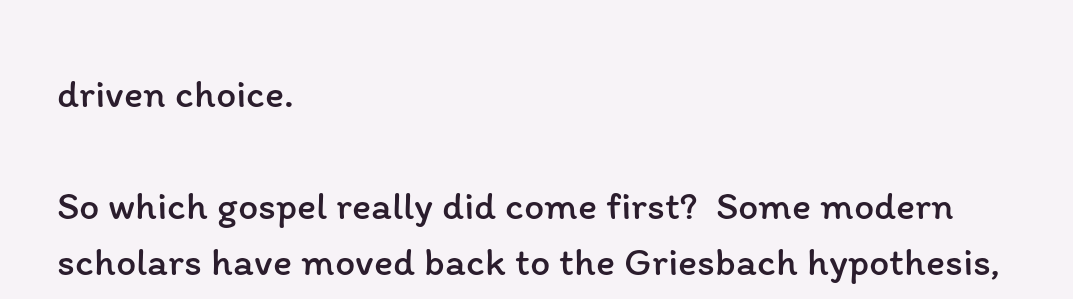driven choice.

So which gospel really did come first?  Some modern scholars have moved back to the Griesbach hypothesis,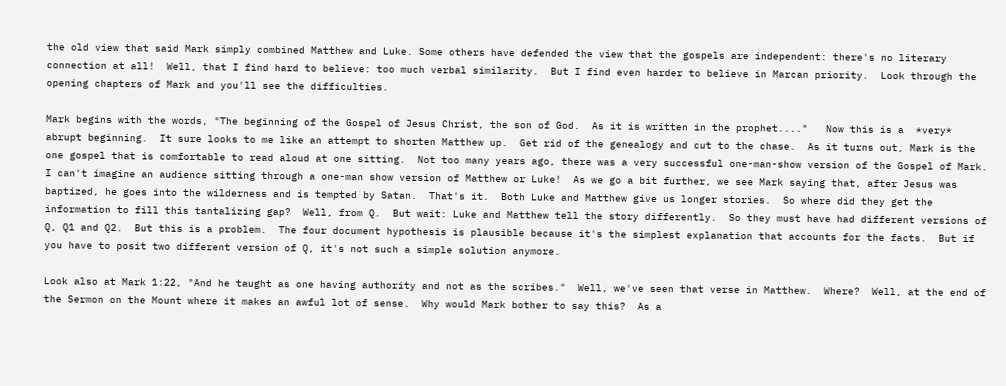the old view that said Mark simply combined Matthew and Luke. Some others have defended the view that the gospels are independent: there's no literary connection at all!  Well, that I find hard to believe: too much verbal similarity.  But I find even harder to believe in Marcan priority.  Look through the opening chapters of Mark and you'll see the difficulties.

Mark begins with the words, "The beginning of the Gospel of Jesus Christ, the son of God.  As it is written in the prophet...."   Now this is a  *very* abrupt beginning.  It sure looks to me like an attempt to shorten Matthew up.  Get rid of the genealogy and cut to the chase.  As it turns out, Mark is the one gospel that is comfortable to read aloud at one sitting.  Not too many years ago, there was a very successful one-man-show version of the Gospel of Mark.  I can't imagine an audience sitting through a one-man show version of Matthew or Luke!  As we go a bit further, we see Mark saying that, after Jesus was baptized, he goes into the wilderness and is tempted by Satan.  That's it.  Both Luke and Matthew give us longer stories.  So where did they get the information to fill this tantalizing gap?  Well, from Q.  But wait: Luke and Matthew tell the story differently.  So they must have had different versions of Q, Q1 and Q2.  But this is a problem.  The four document hypothesis is plausible because it's the simplest explanation that accounts for the facts.  But if you have to posit two different version of Q, it's not such a simple solution anymore.

Look also at Mark 1:22, "And he taught as one having authority and not as the scribes."  Well, we've seen that verse in Matthew.  Where?  Well, at the end of the Sermon on the Mount where it makes an awful lot of sense.  Why would Mark bother to say this?  As a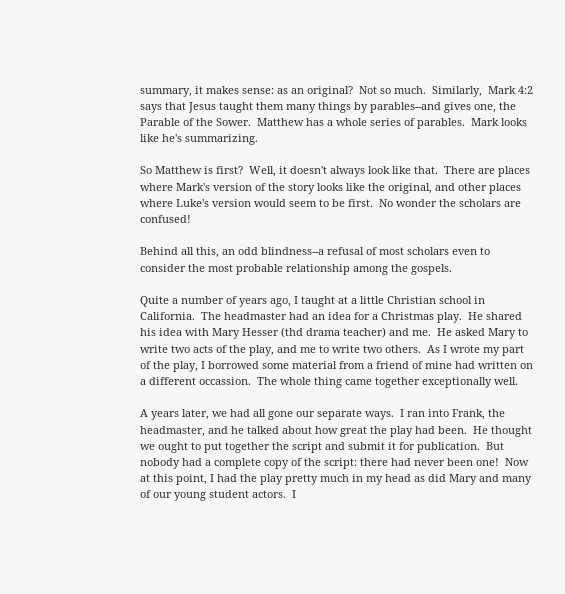summary, it makes sense: as an original?  Not so much.  Similarly,  Mark 4:2 says that Jesus taught them many things by parables--and gives one, the Parable of the Sower.  Matthew has a whole series of parables.  Mark looks like he's summarizing.

So Matthew is first?  Well, it doesn't always look like that.  There are places where Mark's version of the story looks like the original, and other places where Luke's version would seem to be first.  No wonder the scholars are confused!

Behind all this, an odd blindness--a refusal of most scholars even to consider the most probable relationship among the gospels.

Quite a number of years ago, I taught at a little Christian school in California.  The headmaster had an idea for a Christmas play.  He shared his idea with Mary Hesser (thd drama teacher) and me.  He asked Mary to write two acts of the play, and me to write two others.  As I wrote my part of the play, I borrowed some material from a friend of mine had written on a different occassion.  The whole thing came together exceptionally well.

A years later, we had all gone our separate ways.  I ran into Frank, the headmaster, and he talked about how great the play had been.  He thought we ought to put together the script and submit it for publication.  But nobody had a complete copy of the script: there had never been one!  Now at this point, I had the play pretty much in my head as did Mary and many of our young student actors.  I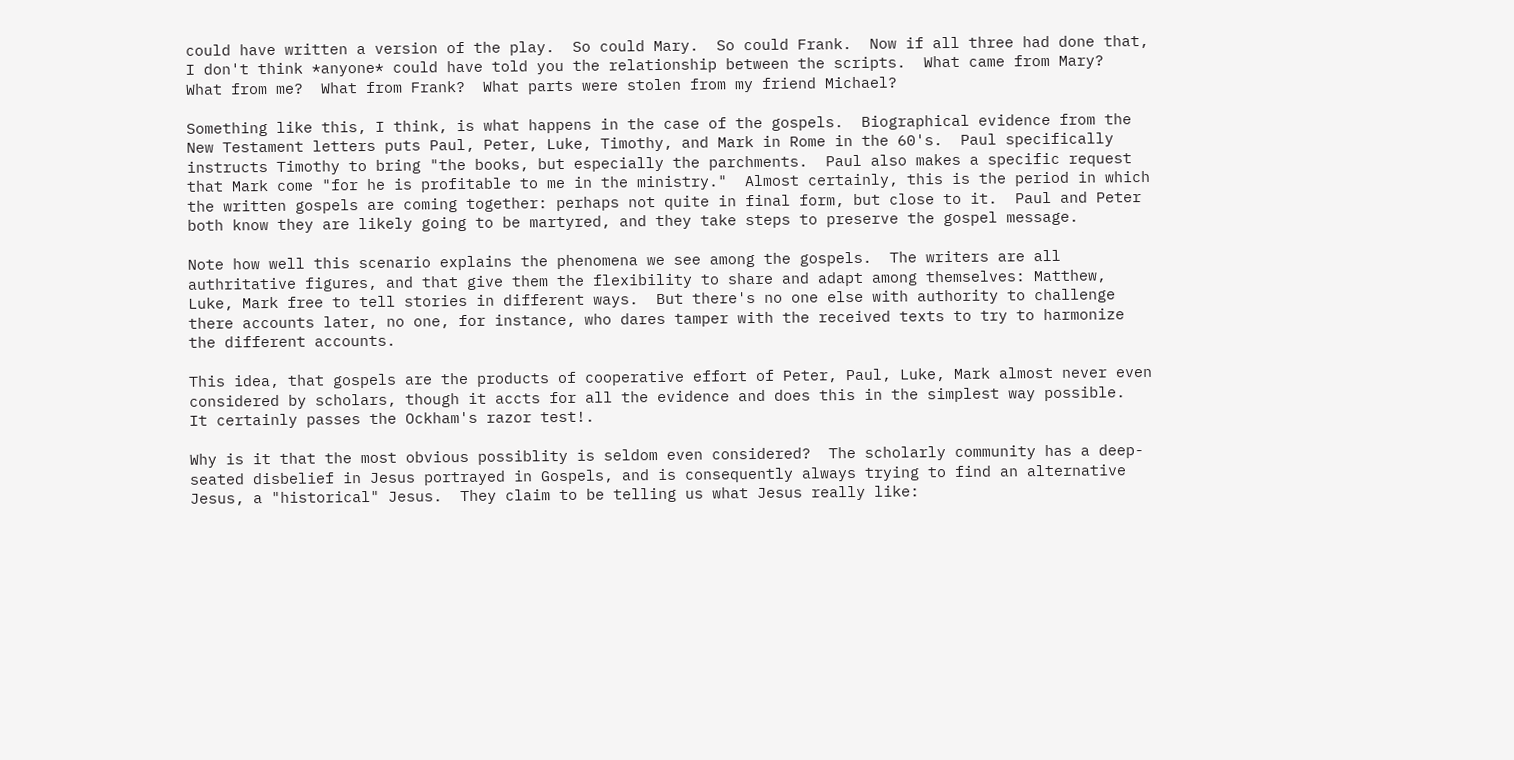could have written a version of the play.  So could Mary.  So could Frank.  Now if all three had done that, I don't think *anyone* could have told you the relationship between the scripts.  What came from Mary?  What from me?  What from Frank?  What parts were stolen from my friend Michael?

Something like this, I think, is what happens in the case of the gospels.  Biographical evidence from the New Testament letters puts Paul, Peter, Luke, Timothy, and Mark in Rome in the 60's.  Paul specifically instructs Timothy to bring "the books, but especially the parchments.  Paul also makes a specific request that Mark come "for he is profitable to me in the ministry."  Almost certainly, this is the period in which the written gospels are coming together: perhaps not quite in final form, but close to it.  Paul and Peter both know they are likely going to be martyred, and they take steps to preserve the gospel message.

Note how well this scenario explains the phenomena we see among the gospels.  The writers are all authritative figures, and that give them the flexibility to share and adapt among themselves: Matthew, Luke, Mark free to tell stories in different ways.  But there's no one else with authority to challenge there accounts later, no one, for instance, who dares tamper with the received texts to try to harmonize the different accounts.

This idea, that gospels are the products of cooperative effort of Peter, Paul, Luke, Mark almost never even considered by scholars, though it accts for all the evidence and does this in the simplest way possible.  It certainly passes the Ockham's razor test!.

Why is it that the most obvious possiblity is seldom even considered?  The scholarly community has a deep-seated disbelief in Jesus portrayed in Gospels, and is consequently always trying to find an alternative Jesus, a "historical" Jesus.  They claim to be telling us what Jesus really like: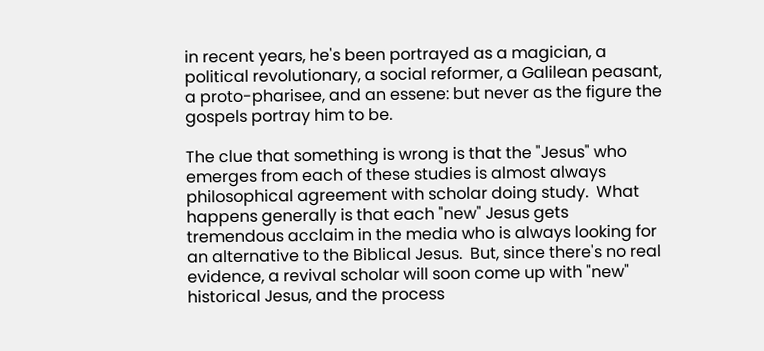in recent years, he's been portrayed as a magician, a political revolutionary, a social reformer, a Galilean peasant, a proto-pharisee, and an essene: but never as the figure the gospels portray him to be.

The clue that something is wrong is that the "Jesus" who emerges from each of these studies is almost always philosophical agreement with scholar doing study.  What happens generally is that each "new" Jesus gets tremendous acclaim in the media who is always looking for an alternative to the Biblical Jesus.  But, since there's no real evidence, a revival scholar will soon come up with "new" historical Jesus, and the process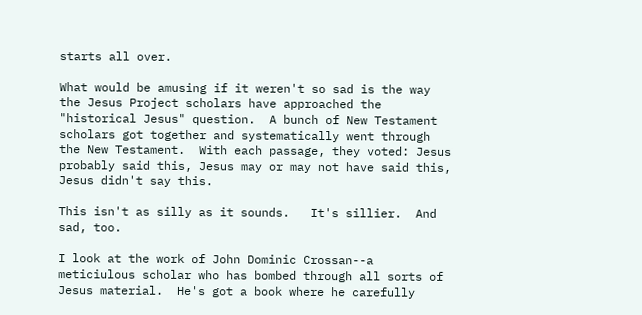starts all over.

What would be amusing if it weren't so sad is the way the Jesus Project scholars have approached the "historical Jesus" question.  A bunch of New Testament scholars got together and systematically went through the New Testament.  With each passage, they voted: Jesus probably said this, Jesus may or may not have said this, Jesus didn't say this.

This isn't as silly as it sounds.   It's sillier.  And sad, too.

I look at the work of John Dominic Crossan--a meticiulous scholar who has bombed through all sorts of Jesus material.  He's got a book where he carefully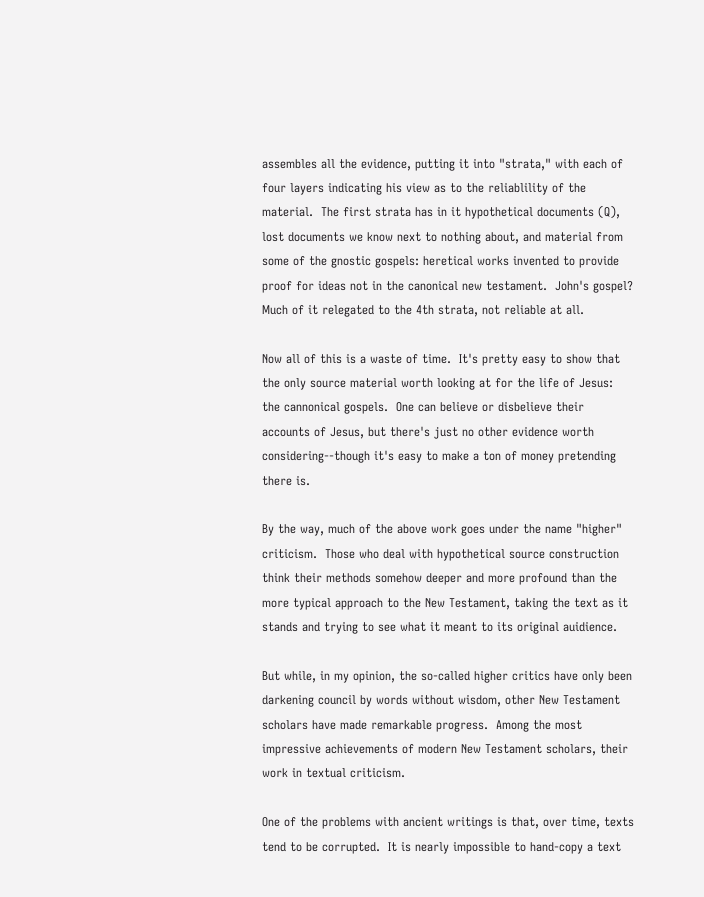assembles all the evidence, putting it into "strata," with each of four layers indicating his view as to the reliablility of the material.  The first strata has in it hypothetical documents (Q), lost documents we know next to nothing about, and material from some of the gnostic gospels: heretical works invented to provide proof for ideas not in the canonical new testament.  John's gospel?  Much of it relegated to the 4th strata, not reliable at all.

Now all of this is a waste of time.  It's pretty easy to show that the only source material worth looking at for the life of Jesus: the cannonical gospels.  One can believe or disbelieve their accounts of Jesus, but there's just no other evidence worth considering--though it's easy to make a ton of money pretending there is.

By the way, much of the above work goes under the name "higher" criticism.  Those who deal with hypothetical source construction think their methods somehow deeper and more profound than the more typical approach to the New Testament, taking the text as it stands and trying to see what it meant to its original auidience.

But while, in my opinion, the so-called higher critics have only been darkening council by words without wisdom, other New Testament scholars have made remarkable progress.  Among the most impressive achievements of modern New Testament scholars, their work in textual criticism.

One of the problems with ancient writings is that, over time, texts tend to be corrupted.  It is nearly impossible to hand-copy a text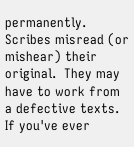permanently.  Scribes misread (or mishear) their original.  They may have to work from a defective texts.  If you've ever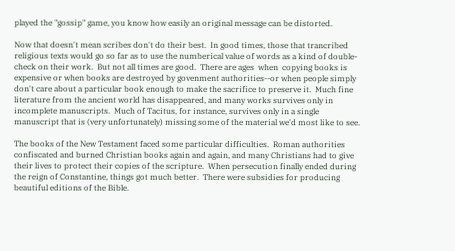played the "gossip" game, you know how easily an original message can be distorted.

Now that doesn't mean scribes don't do their best.  In good times, those that trancribed religious texts would go so far as to use the numberical value of words as a kind of double-check on their work.  But not all times are good.  There are ages  when  copying books is expensive or when books are destroyed by govenment authorities--or when people simply don't care about a particular book enough to make the sacrifice to preserve it.  Much fine literature from the ancient world has disappeared, and many works survives only in incomplete manuscripts.  Much of Tacitus, for instance, survives only in a single manuscript that is (very unfortunately) missing some of the material we'd most like to see.

The books of the New Testament faced some particular difficulties.  Roman authorities confiscated and burned Christian books again and again, and many Christians had to give their lives to protect their copies of the scripture.  When persecution finally ended during the reign of Constantine, things got much better.  There were subsidies for producing beautiful editions of the Bible.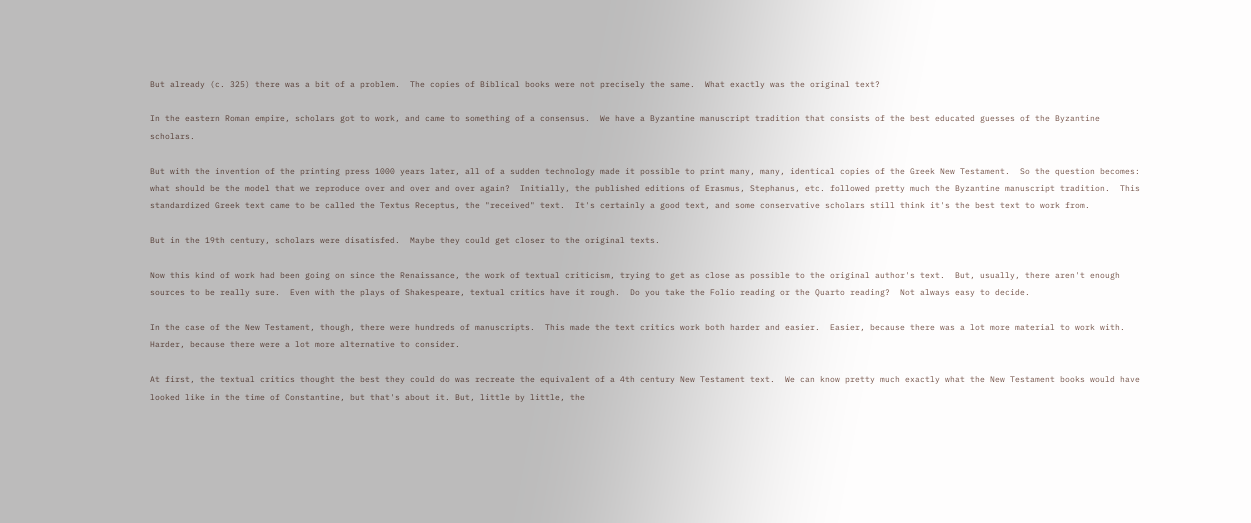But already (c. 325) there was a bit of a problem.  The copies of Biblical books were not precisely the same.  What exactly was the original text?

In the eastern Roman empire, scholars got to work, and came to something of a consensus.  We have a Byzantine manuscript tradition that consists of the best educated guesses of the Byzantine scholars.

But with the invention of the printing press 1000 years later, all of a sudden technology made it possible to print many, many, identical copies of the Greek New Testament.  So the question becomes: what should be the model that we reproduce over and over and over again?  Initially, the published editions of Erasmus, Stephanus, etc. followed pretty much the Byzantine manuscript tradition.  This standardized Greek text came to be called the Textus Receptus, the "received" text.  It's certainly a good text, and some conservative scholars still think it's the best text to work from.

But in the 19th century, scholars were disatisfed.  Maybe they could get closer to the original texts.

Now this kind of work had been going on since the Renaissance, the work of textual criticism, trying to get as close as possible to the original author's text.  But, usually, there aren't enough sources to be really sure.  Even with the plays of Shakespeare, textual critics have it rough.  Do you take the Folio reading or the Quarto reading?  Not always easy to decide.

In the case of the New Testament, though, there were hundreds of manuscripts.  This made the text critics work both harder and easier.  Easier, because there was a lot more material to work with.  Harder, because there were a lot more alternative to consider.

At first, the textual critics thought the best they could do was recreate the equivalent of a 4th century New Testament text.  We can know pretty much exactly what the New Testament books would have looked like in the time of Constantine, but that's about it. But, little by little, the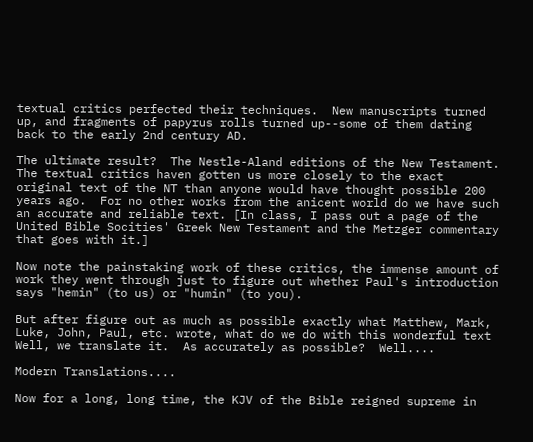textual critics perfected their techniques.  New manuscripts turned up, and fragments of papyrus rolls turned up--some of them dating back to the early 2nd century AD.

The ultimate result?  The Nestle-Aland editions of the New Testament. The textual critics haven gotten us more closely to the exact original text of the NT than anyone would have thought possible 200 years ago.  For no other works from the anicent world do we have such an accurate and reliable text. [In class, I pass out a page of the United Bible Socities' Greek New Testament and the Metzger commentary that goes with it.]

Now note the painstaking work of these critics, the immense amount of work they went through just to figure out whether Paul's introduction says "hemin" (to us) or "humin" (to you).

But after figure out as much as possible exactly what Matthew, Mark, Luke, John, Paul, etc. wrote, what do we do with this wonderful text  Well, we translate it.  As accurately as possible?  Well....

Modern Translations....

Now for a long, long time, the KJV of the Bible reigned supreme in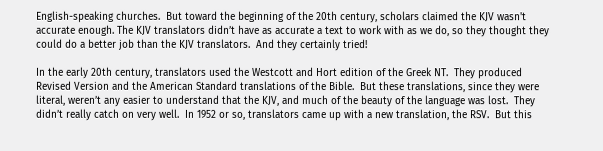English-speaking churches.  But toward the beginning of the 20th century, scholars claimed the KJV wasn't accurate enough. The KJV translators didn’t have as accurate a text to work with as we do, so they thought they could do a better job than the KJV translators.  And they certainly tried!

In the early 20th century, translators used the Westcott and Hort edition of the Greek NT.  They produced Revised Version and the American Standard translations of the Bible.  But these translations, since they were literal, weren’t any easier to understand that the KJV, and much of the beauty of the language was lost.  They didn’t really catch on very well.  In 1952 or so, translators came up with a new translation, the RSV.  But this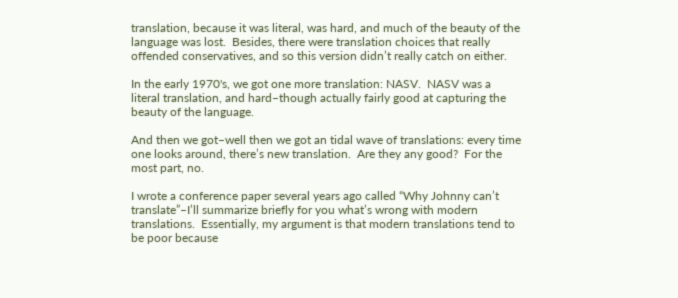translation, because it was literal, was hard, and much of the beauty of the language was lost.  Besides, there were translation choices that really offended conservatives, and so this version didn’t really catch on either.

In the early 1970's, we got one more translation: NASV.  NASV was a literal translation, and hard–though actually fairly good at capturing the beauty of the language.

And then we got–well then we got an tidal wave of translations: every time one looks around, there’s new translation.  Are they any good?  For the most part, no.

I wrote a conference paper several years ago called “Why Johnny can’t translate”–I’ll summarize briefly for you what’s wrong with modern translations.  Essentially, my argument is that modern translations tend to be poor because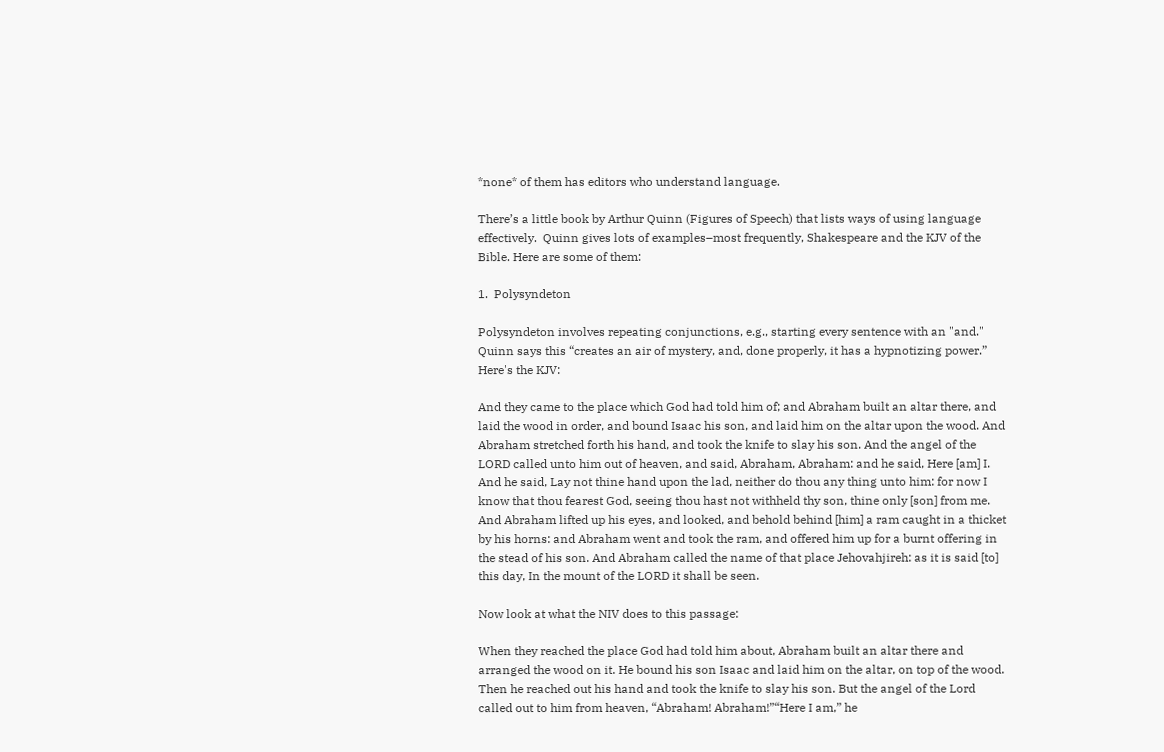*none* of them has editors who understand language.

There’s a little book by Arthur Quinn (Figures of Speech) that lists ways of using language effectively.  Quinn gives lots of examples–most frequently, Shakespeare and the KJV of the Bible. Here are some of them:

1.  Polysyndeton

Polysyndeton involves repeating conjunctions, e.g., starting every sentence with an "and." Quinn says this “creates an air of mystery, and, done properly, it has a hypnotizing power.”  Here's the KJV:

And they came to the place which God had told him of; and Abraham built an altar there, and laid the wood in order, and bound Isaac his son, and laid him on the altar upon the wood. And Abraham stretched forth his hand, and took the knife to slay his son. And the angel of the LORD called unto him out of heaven, and said, Abraham, Abraham: and he said, Here [am] I. And he said, Lay not thine hand upon the lad, neither do thou any thing unto him: for now I know that thou fearest God, seeing thou hast not withheld thy son, thine only [son] from me. And Abraham lifted up his eyes, and looked, and behold behind [him] a ram caught in a thicket by his horns: and Abraham went and took the ram, and offered him up for a burnt offering in the stead of his son. And Abraham called the name of that place Jehovahjireh: as it is said [to] this day, In the mount of the LORD it shall be seen.

Now look at what the NIV does to this passage:

When they reached the place God had told him about, Abraham built an altar there and arranged the wood on it. He bound his son Isaac and laid him on the altar, on top of the wood. Then he reached out his hand and took the knife to slay his son. But the angel of the Lord called out to him from heaven, “Abraham! Abraham!”“Here I am,” he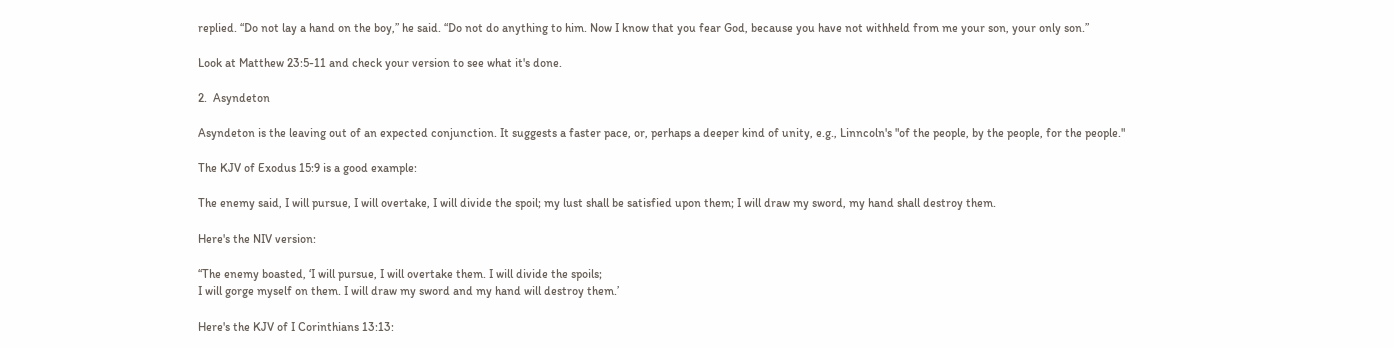replied. “Do not lay a hand on the boy,” he said. “Do not do anything to him. Now I know that you fear God, because you have not withheld from me your son, your only son.”

Look at Matthew 23:5-11 and check your version to see what it's done.

2.  Asyndeton

Asyndeton is the leaving out of an expected conjunction. It suggests a faster pace, or, perhaps a deeper kind of unity, e.g., Linncoln's "of the people, by the people, for the people."

The KJV of Exodus 15:9 is a good example:

The enemy said, I will pursue, I will overtake, I will divide the spoil; my lust shall be satisfied upon them; I will draw my sword, my hand shall destroy them.

Here's the NIV version:

“The enemy boasted, ‘I will pursue, I will overtake them. I will divide the spoils;
I will gorge myself on them. I will draw my sword and my hand will destroy them.’

Here's the KJV of I Corinthians 13:13: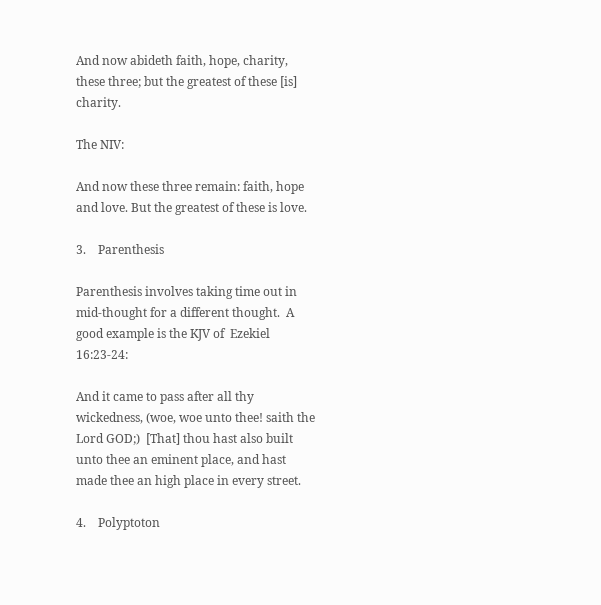And now abideth faith, hope, charity, these three; but the greatest of these [is] charity.

The NIV:

And now these three remain: faith, hope and love. But the greatest of these is love.

3.    Parenthesis

Parenthesis involves taking time out in mid-thought for a different thought.  A good example is the KJV of  Ezekiel 16:23-24:

And it came to pass after all thy wickedness, (woe, woe unto thee! saith the Lord GOD;)  [That] thou hast also built unto thee an eminent place, and hast made thee an high place in every street.

4.    Polyptoton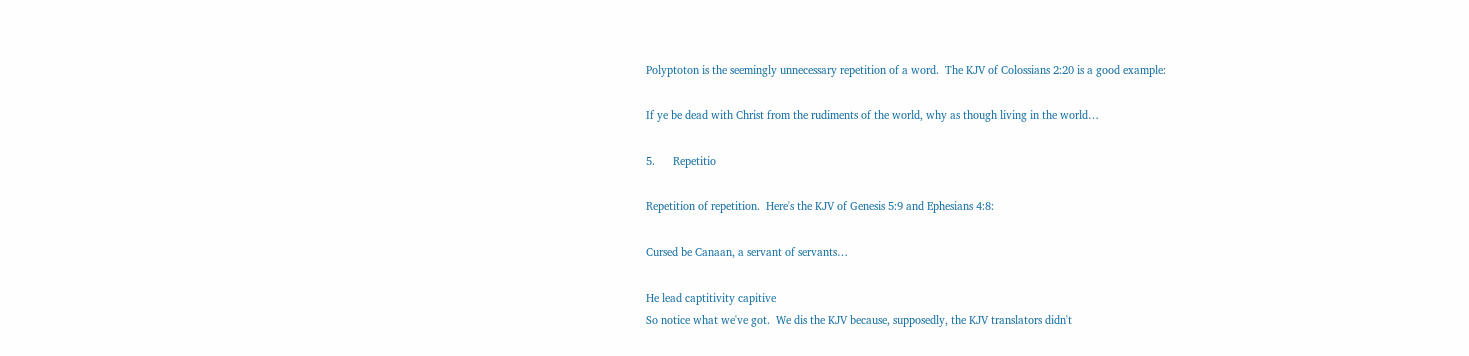Polyptoton is the seemingly unnecessary repetition of a word.  The KJV of Colossians 2:20 is a good example:

If ye be dead with Christ from the rudiments of the world, why as though living in the world…

5.      Repetitio

Repetition of repetition.  Here's the KJV of Genesis 5:9 and Ephesians 4:8:

Cursed be Canaan, a servant of servants…

He lead captitivity capitive
So notice what we've got.  We dis the KJV because, supposedly, the KJV translators didn't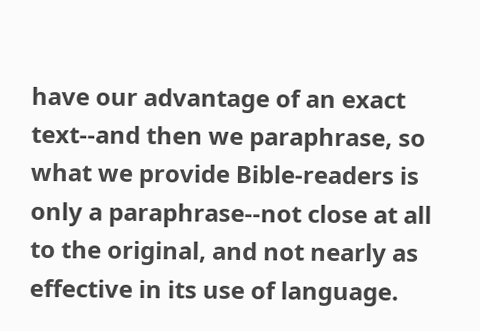have our advantage of an exact text--and then we paraphrase, so what we provide Bible-readers is only a paraphrase--not close at all to the original, and not nearly as effective in its use of language.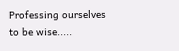Professing ourselves to be wise.....